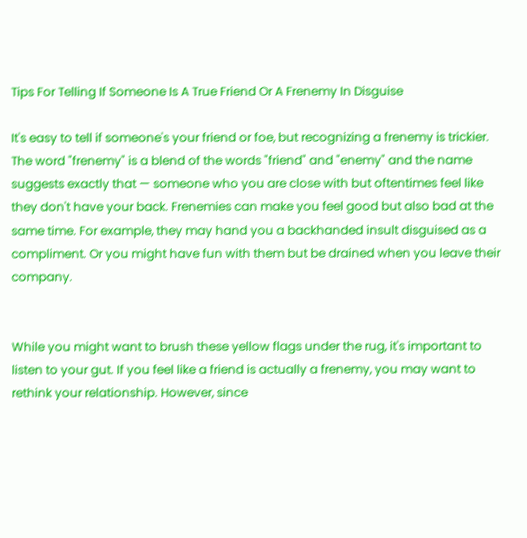Tips For Telling If Someone Is A True Friend Or A Frenemy In Disguise

It's easy to tell if someone's your friend or foe, but recognizing a frenemy is trickier. The word "frenemy" is a blend of the words "friend" and "enemy" and the name suggests exactly that — someone who you are close with but oftentimes feel like they don't have your back. Frenemies can make you feel good but also bad at the same time. For example, they may hand you a backhanded insult disguised as a compliment. Or you might have fun with them but be drained when you leave their company.


While you might want to brush these yellow flags under the rug, it's important to listen to your gut. If you feel like a friend is actually a frenemy, you may want to rethink your relationship. However, since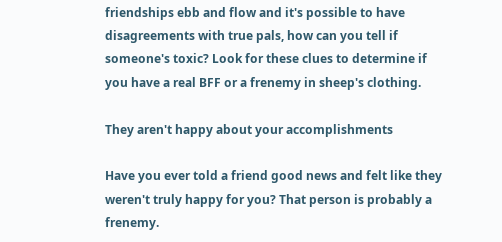friendships ebb and flow and it's possible to have disagreements with true pals, how can you tell if someone's toxic? Look for these clues to determine if you have a real BFF or a frenemy in sheep's clothing.

They aren't happy about your accomplishments

Have you ever told a friend good news and felt like they weren't truly happy for you? That person is probably a frenemy.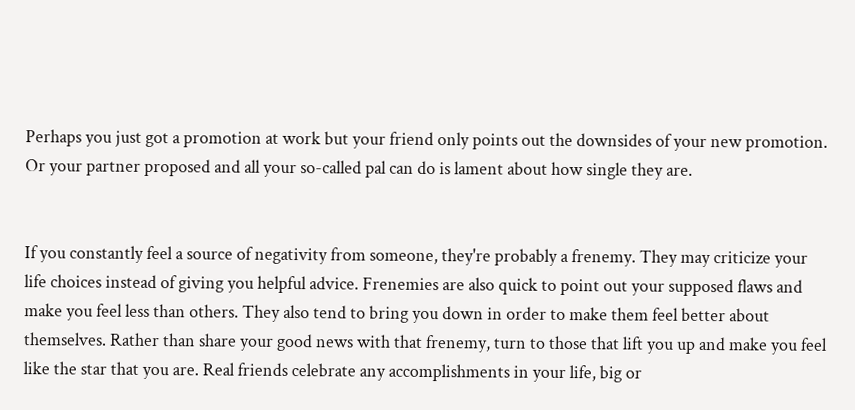Perhaps you just got a promotion at work but your friend only points out the downsides of your new promotion. Or your partner proposed and all your so-called pal can do is lament about how single they are.


If you constantly feel a source of negativity from someone, they're probably a frenemy. They may criticize your life choices instead of giving you helpful advice. Frenemies are also quick to point out your supposed flaws and make you feel less than others. They also tend to bring you down in order to make them feel better about themselves. Rather than share your good news with that frenemy, turn to those that lift you up and make you feel like the star that you are. Real friends celebrate any accomplishments in your life, big or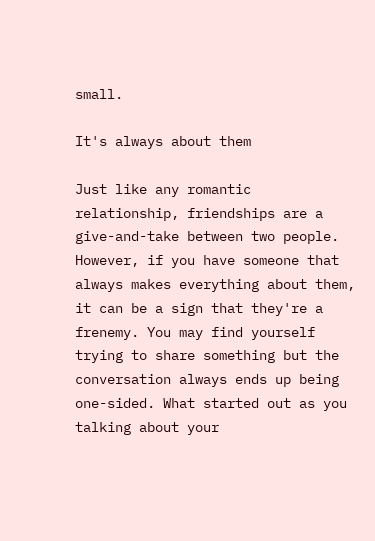small.

It's always about them

Just like any romantic relationship, friendships are a give-and-take between two people. However, if you have someone that always makes everything about them, it can be a sign that they're a frenemy. You may find yourself trying to share something but the conversation always ends up being one-sided. What started out as you talking about your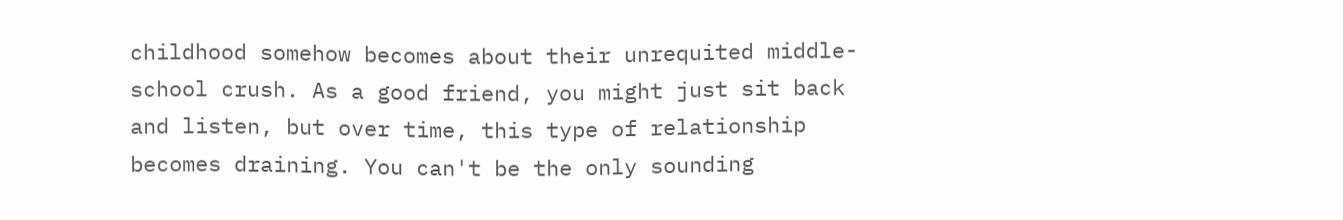childhood somehow becomes about their unrequited middle-school crush. As a good friend, you might just sit back and listen, but over time, this type of relationship becomes draining. You can't be the only sounding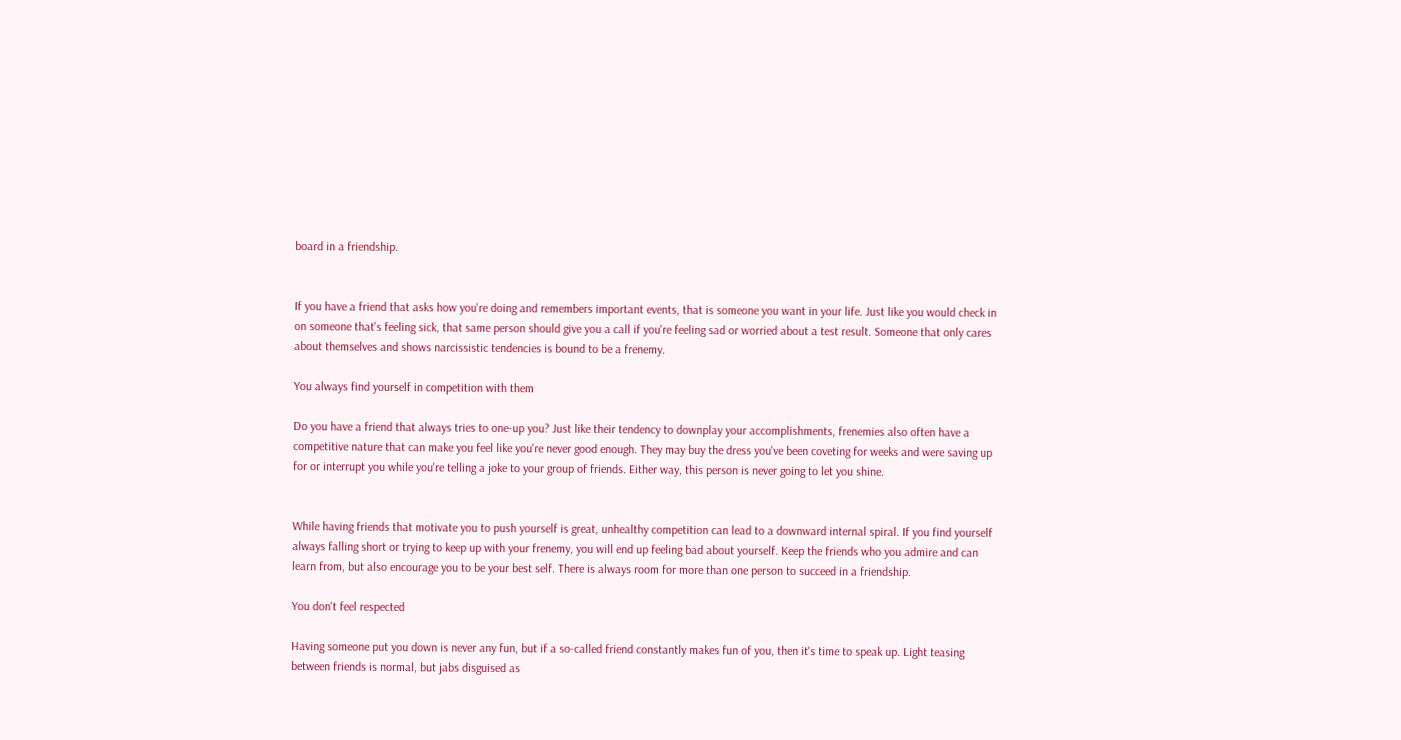board in a friendship.


If you have a friend that asks how you're doing and remembers important events, that is someone you want in your life. Just like you would check in on someone that's feeling sick, that same person should give you a call if you're feeling sad or worried about a test result. Someone that only cares about themselves and shows narcissistic tendencies is bound to be a frenemy.

You always find yourself in competition with them

Do you have a friend that always tries to one-up you? Just like their tendency to downplay your accomplishments, frenemies also often have a competitive nature that can make you feel like you're never good enough. They may buy the dress you've been coveting for weeks and were saving up for or interrupt you while you're telling a joke to your group of friends. Either way, this person is never going to let you shine.


While having friends that motivate you to push yourself is great, unhealthy competition can lead to a downward internal spiral. If you find yourself always falling short or trying to keep up with your frenemy, you will end up feeling bad about yourself. Keep the friends who you admire and can learn from, but also encourage you to be your best self. There is always room for more than one person to succeed in a friendship.

You don't feel respected

Having someone put you down is never any fun, but if a so-called friend constantly makes fun of you, then it's time to speak up. Light teasing between friends is normal, but jabs disguised as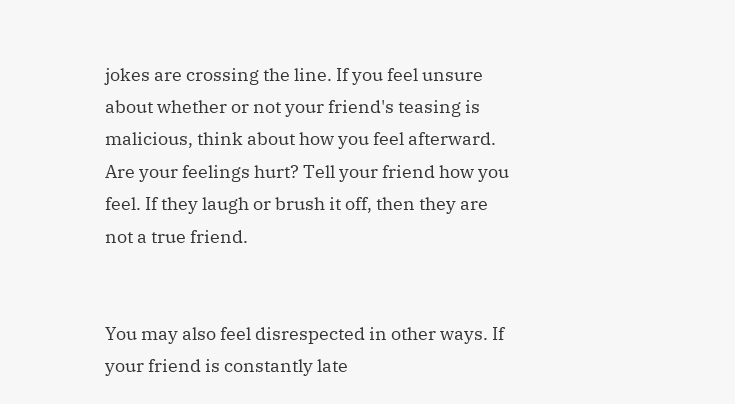jokes are crossing the line. If you feel unsure about whether or not your friend's teasing is malicious, think about how you feel afterward. Are your feelings hurt? Tell your friend how you feel. If they laugh or brush it off, then they are not a true friend.


You may also feel disrespected in other ways. If your friend is constantly late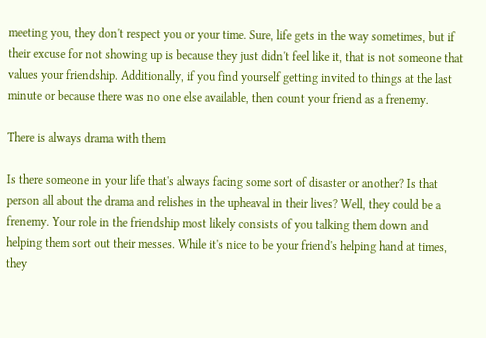meeting you, they don't respect you or your time. Sure, life gets in the way sometimes, but if their excuse for not showing up is because they just didn't feel like it, that is not someone that values your friendship. Additionally, if you find yourself getting invited to things at the last minute or because there was no one else available, then count your friend as a frenemy.

There is always drama with them

Is there someone in your life that's always facing some sort of disaster or another? Is that person all about the drama and relishes in the upheaval in their lives? Well, they could be a frenemy. Your role in the friendship most likely consists of you talking them down and helping them sort out their messes. While it's nice to be your friend's helping hand at times, they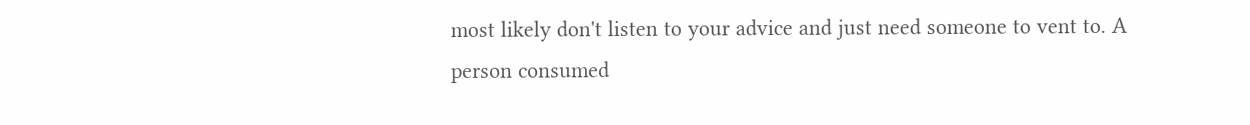most likely don't listen to your advice and just need someone to vent to. A person consumed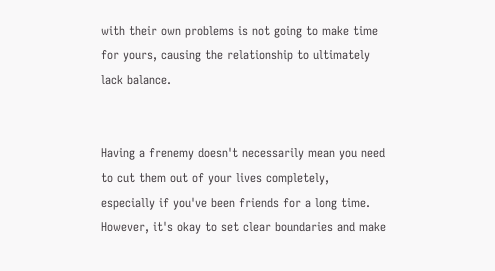with their own problems is not going to make time for yours, causing the relationship to ultimately lack balance.


Having a frenemy doesn't necessarily mean you need to cut them out of your lives completely, especially if you've been friends for a long time. However, it's okay to set clear boundaries and make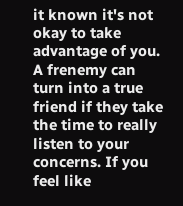it known it's not okay to take advantage of you. A frenemy can turn into a true friend if they take the time to really listen to your concerns. If you feel like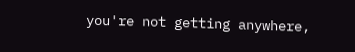you're not getting anywhere,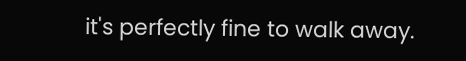it's perfectly fine to walk away.